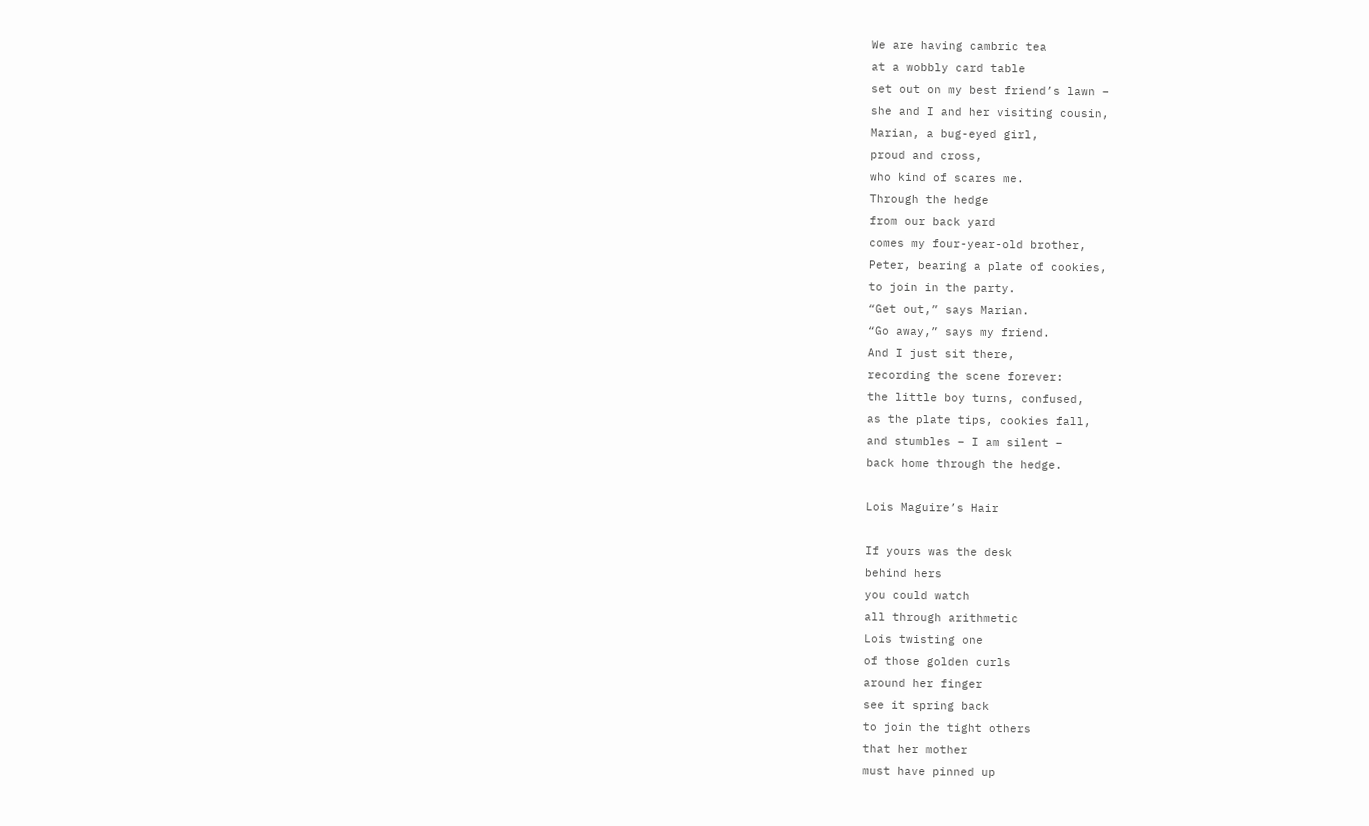We are having cambric tea
at a wobbly card table
set out on my best friend’s lawn –
she and I and her visiting cousin,
Marian, a bug-eyed girl,
proud and cross,
who kind of scares me.
Through the hedge
from our back yard
comes my four-year-old brother,
Peter, bearing a plate of cookies,
to join in the party.
“Get out,” says Marian.
“Go away,” says my friend.
And I just sit there,
recording the scene forever:
the little boy turns, confused,
as the plate tips, cookies fall,
and stumbles – I am silent –
back home through the hedge.

Lois Maguire’s Hair

If yours was the desk
behind hers
you could watch
all through arithmetic
Lois twisting one
of those golden curls
around her finger
see it spring back
to join the tight others
that her mother
must have pinned up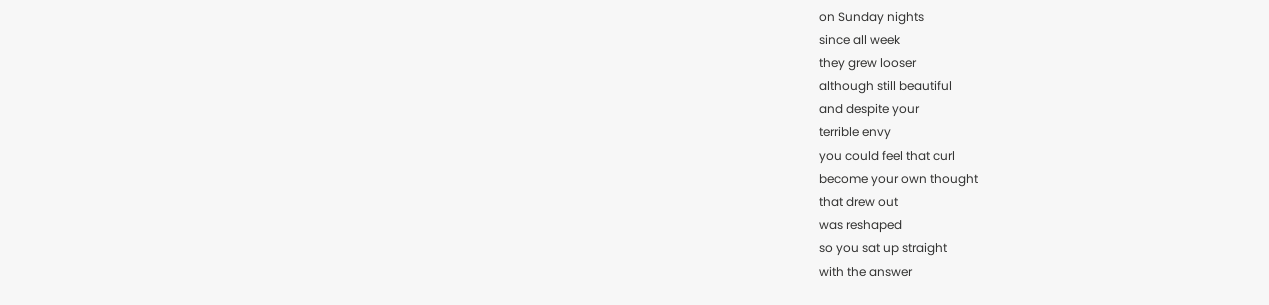on Sunday nights
since all week
they grew looser
although still beautiful
and despite your
terrible envy
you could feel that curl
become your own thought
that drew out
was reshaped
so you sat up straight
with the answer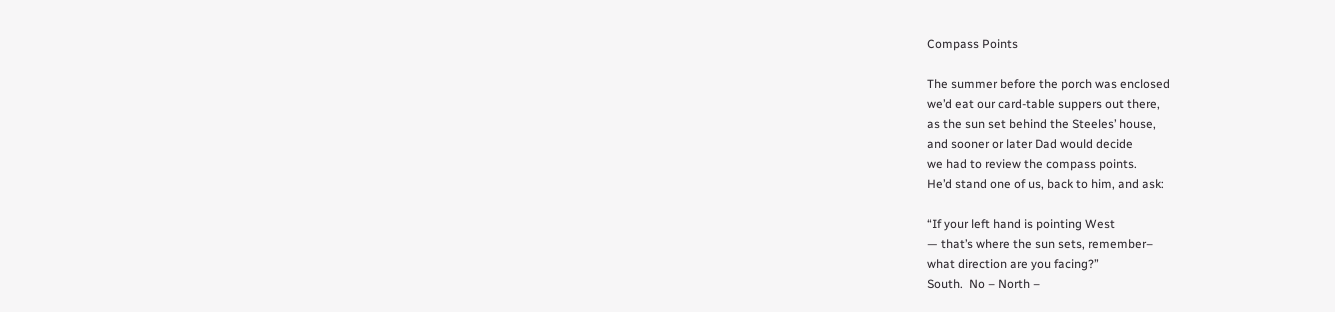Compass Points

The summer before the porch was enclosed
we’d eat our card-table suppers out there,
as the sun set behind the Steeles’ house,
and sooner or later Dad would decide
we had to review the compass points.
He’d stand one of us, back to him, and ask:

“If your left hand is pointing West
— that’s where the sun sets, remember–
what direction are you facing?”
South.  No – North –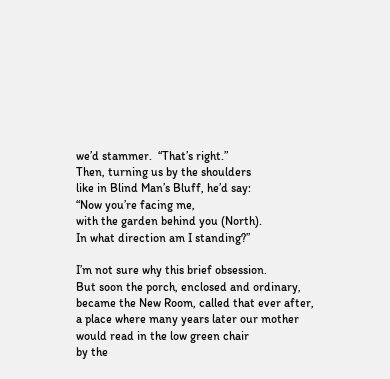we’d stammer.  “That’s right.”
Then, turning us by the shoulders
like in Blind Man’s Bluff, he’d say:
“Now you’re facing me,
with the garden behind you (North).
In what direction am I standing?”

I’m not sure why this brief obsession.
But soon the porch, enclosed and ordinary,
became the New Room, called that ever after,
a place where many years later our mother
would read in the low green chair
by the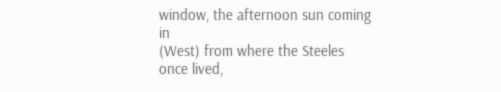window, the afternoon sun coming in
(West) from where the Steeles once lived,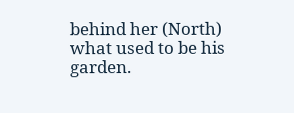behind her (North) what used to be his garden.